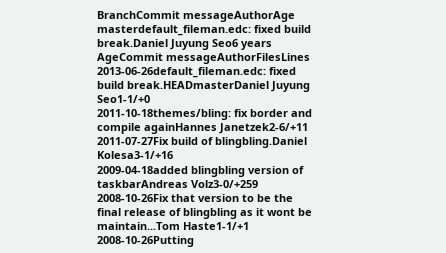BranchCommit messageAuthorAge
masterdefault_fileman.edc: fixed build break.Daniel Juyung Seo6 years
AgeCommit messageAuthorFilesLines
2013-06-26default_fileman.edc: fixed build break.HEADmasterDaniel Juyung Seo1-1/+0
2011-10-18themes/bling: fix border and compile againHannes Janetzek2-6/+11
2011-07-27Fix build of blingbling.Daniel Kolesa3-1/+16
2009-04-18added blingbling version of taskbarAndreas Volz3-0/+259
2008-10-26Fix that version to be the final release of blingbling as it wont be maintain...Tom Haste1-1/+1
2008-10-26Putting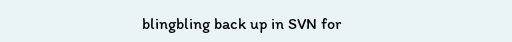blingbling back up in SVN for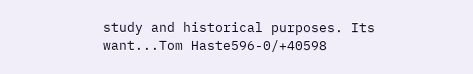study and historical purposes. Its want...Tom Haste596-0/+40598